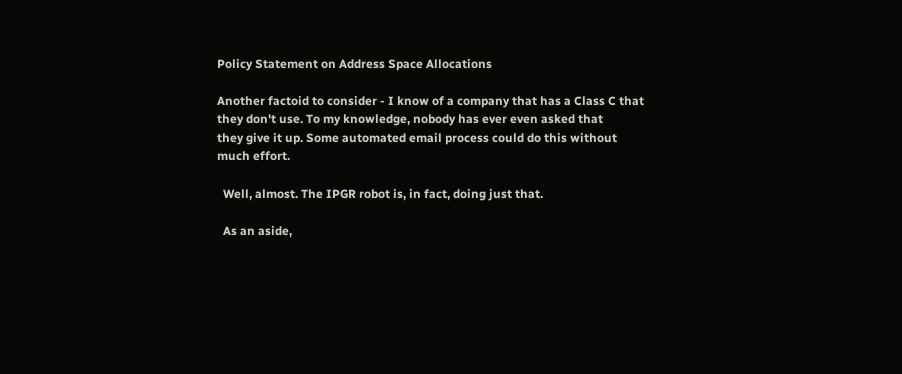Policy Statement on Address Space Allocations

Another factoid to consider - I know of a company that has a Class C that
they don't use. To my knowledge, nobody has ever even asked that
they give it up. Some automated email process could do this without
much effort.

  Well, almost. The IPGR robot is, in fact, doing just that.

  As an aside,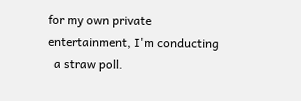for my own private entertainment, I'm conducting
  a straw poll.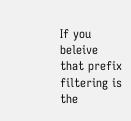If you beleive that prefix filtering is the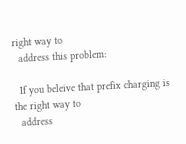right way to
  address this problem:

  If you beleive that prefix charging is the right way to
  address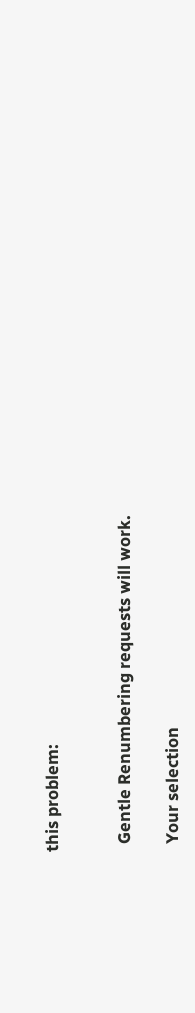this problem:


  Gentle Renumbering requests will work.

  Your selection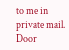to me in private mail. Door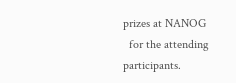prizes at NANOG
  for the attending participants.